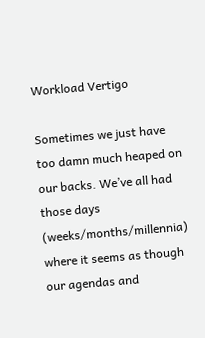Workload Vertigo

Sometimes we just have too damn much heaped on our backs. We’ve all had those days (weeks/months/millennia) where it seems as though our agendas and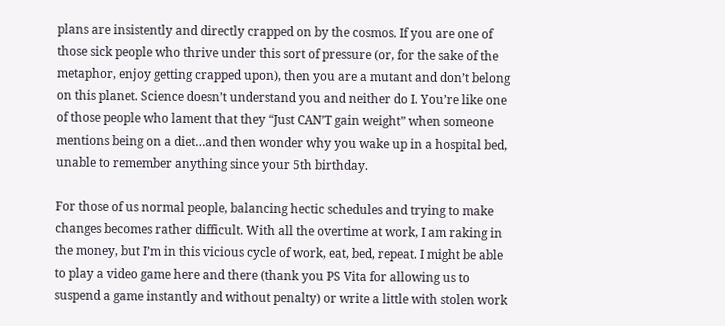plans are insistently and directly crapped on by the cosmos. If you are one of those sick people who thrive under this sort of pressure (or, for the sake of the metaphor, enjoy getting crapped upon), then you are a mutant and don’t belong on this planet. Science doesn’t understand you and neither do I. You’re like one of those people who lament that they “Just CAN’T gain weight” when someone mentions being on a diet…and then wonder why you wake up in a hospital bed, unable to remember anything since your 5th birthday.

For those of us normal people, balancing hectic schedules and trying to make changes becomes rather difficult. With all the overtime at work, I am raking in the money, but I’m in this vicious cycle of work, eat, bed, repeat. I might be able to play a video game here and there (thank you PS Vita for allowing us to suspend a game instantly and without penalty) or write a little with stolen work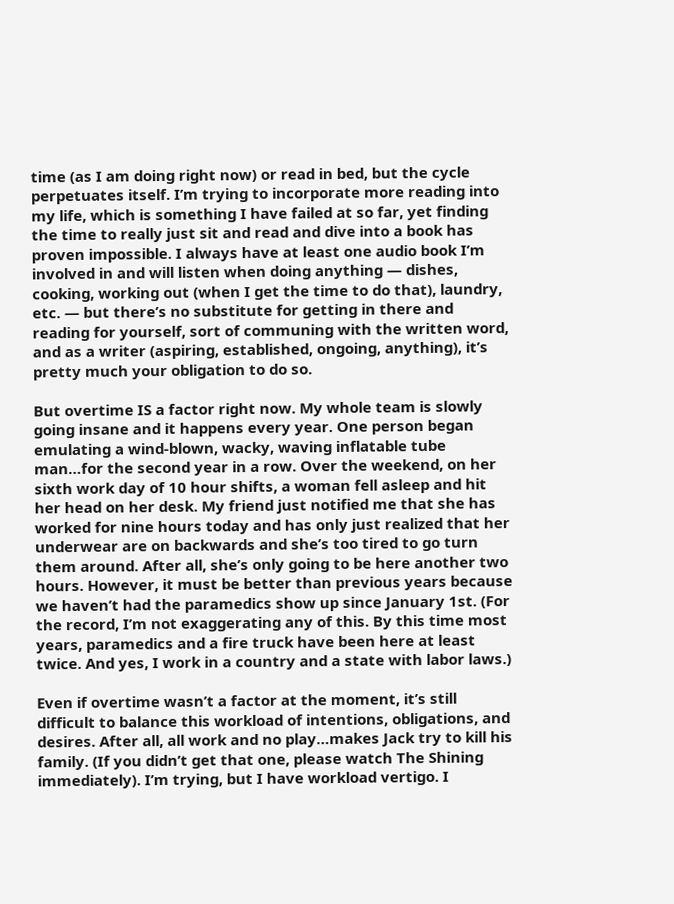time (as I am doing right now) or read in bed, but the cycle perpetuates itself. I’m trying to incorporate more reading into my life, which is something I have failed at so far, yet finding the time to really just sit and read and dive into a book has proven impossible. I always have at least one audio book I’m involved in and will listen when doing anything — dishes, cooking, working out (when I get the time to do that), laundry, etc. — but there’s no substitute for getting in there and reading for yourself, sort of communing with the written word, and as a writer (aspiring, established, ongoing, anything), it’s pretty much your obligation to do so.

But overtime IS a factor right now. My whole team is slowly going insane and it happens every year. One person began emulating a wind-blown, wacky, waving inflatable tube man…for the second year in a row. Over the weekend, on her sixth work day of 10 hour shifts, a woman fell asleep and hit her head on her desk. My friend just notified me that she has worked for nine hours today and has only just realized that her underwear are on backwards and she’s too tired to go turn them around. After all, she’s only going to be here another two hours. However, it must be better than previous years because we haven’t had the paramedics show up since January 1st. (For the record, I’m not exaggerating any of this. By this time most years, paramedics and a fire truck have been here at least twice. And yes, I work in a country and a state with labor laws.)

Even if overtime wasn’t a factor at the moment, it’s still difficult to balance this workload of intentions, obligations, and desires. After all, all work and no play…makes Jack try to kill his family. (If you didn’t get that one, please watch The Shining immediately). I’m trying, but I have workload vertigo. I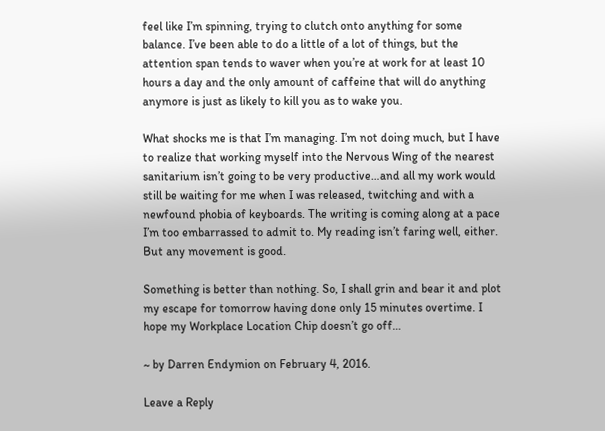feel like I’m spinning, trying to clutch onto anything for some balance. I’ve been able to do a little of a lot of things, but the attention span tends to waver when you’re at work for at least 10 hours a day and the only amount of caffeine that will do anything anymore is just as likely to kill you as to wake you.

What shocks me is that I’m managing. I’m not doing much, but I have to realize that working myself into the Nervous Wing of the nearest sanitarium isn’t going to be very productive…and all my work would still be waiting for me when I was released, twitching and with a newfound phobia of keyboards. The writing is coming along at a pace I’m too embarrassed to admit to. My reading isn’t faring well, either. But any movement is good.

Something is better than nothing. So, I shall grin and bear it and plot my escape for tomorrow having done only 15 minutes overtime. I hope my Workplace Location Chip doesn’t go off…

~ by Darren Endymion on February 4, 2016.

Leave a Reply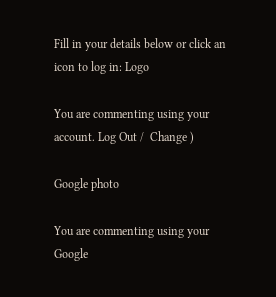Fill in your details below or click an icon to log in: Logo

You are commenting using your account. Log Out /  Change )

Google photo

You are commenting using your Google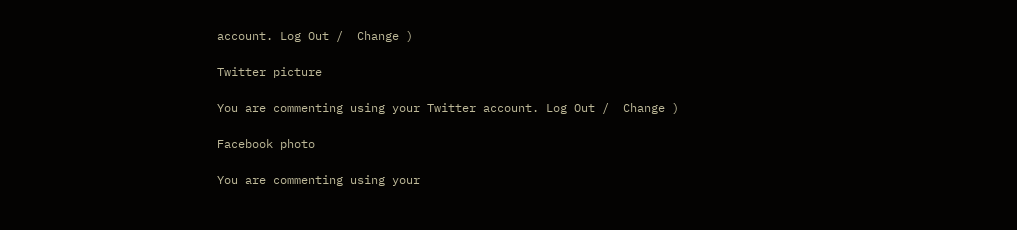account. Log Out /  Change )

Twitter picture

You are commenting using your Twitter account. Log Out /  Change )

Facebook photo

You are commenting using your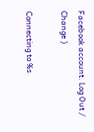Facebook account. Log Out /  Change )

Connecting to %s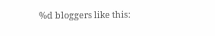%d bloggers like this: